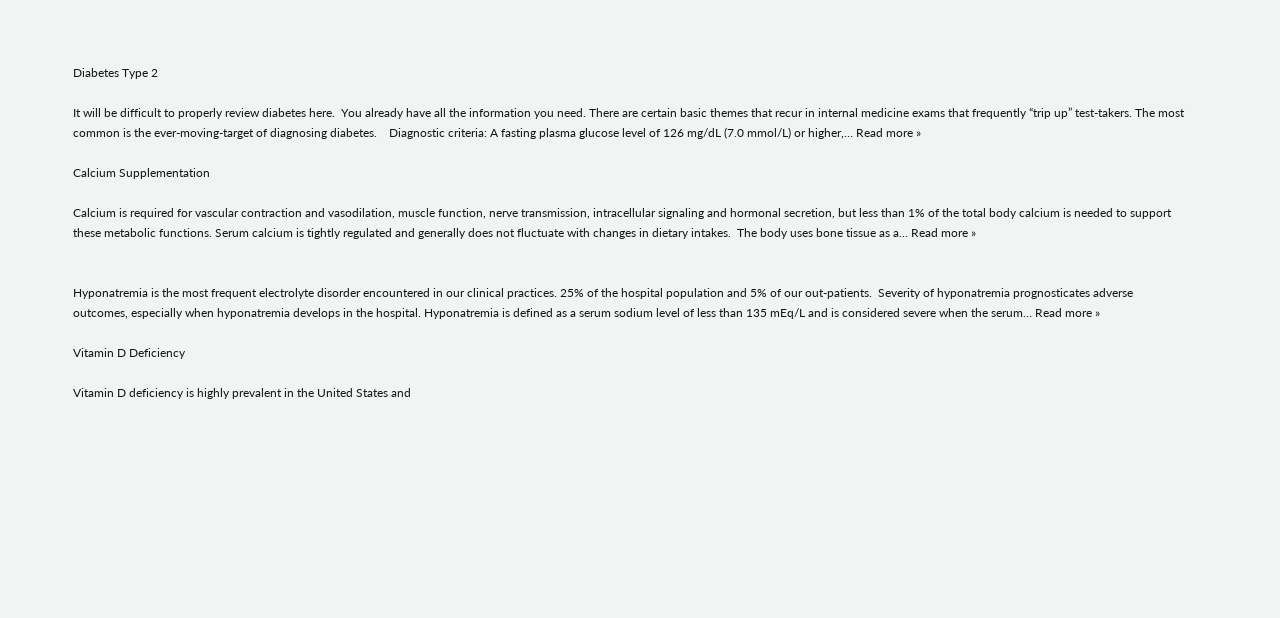Diabetes Type 2

It will be difficult to properly review diabetes here.  You already have all the information you need. There are certain basic themes that recur in internal medicine exams that frequently “trip up” test-takers. The most common is the ever-moving-target of diagnosing diabetes.    Diagnostic criteria: A fasting plasma glucose level of 126 mg/dL (7.0 mmol/L) or higher,… Read more »

Calcium Supplementation

Calcium is required for vascular contraction and vasodilation, muscle function, nerve transmission, intracellular signaling and hormonal secretion, but less than 1% of the total body calcium is needed to support these metabolic functions. Serum calcium is tightly regulated and generally does not fluctuate with changes in dietary intakes.  The body uses bone tissue as a… Read more »


Hyponatremia is the most frequent electrolyte disorder encountered in our clinical practices. 25% of the hospital population and 5% of our out-patients.  Severity of hyponatremia prognosticates adverse outcomes, especially when hyponatremia develops in the hospital. Hyponatremia is defined as a serum sodium level of less than 135 mEq/L and is considered severe when the serum… Read more »

Vitamin D Deficiency

Vitamin D deficiency is highly prevalent in the United States and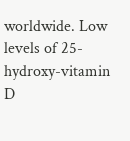worldwide. Low levels of 25-hydroxy-vitamin D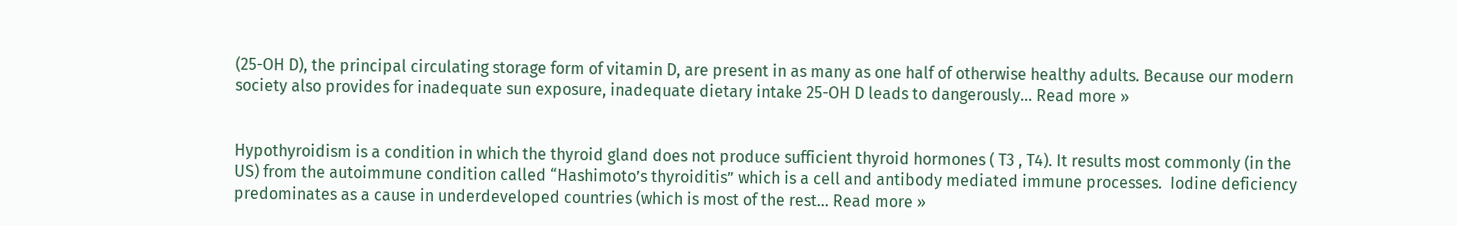(25-OH D), the principal circulating storage form of vitamin D, are present in as many as one half of otherwise healthy adults. Because our modern society also provides for inadequate sun exposure, inadequate dietary intake 25-OH D leads to dangerously… Read more »


Hypothyroidism is a condition in which the thyroid gland does not produce sufficient thyroid hormones ( T3 , T4). It results most commonly (in the US) from the autoimmune condition called “Hashimoto’s thyroiditis” which is a cell and antibody mediated immune processes.  Iodine deficiency predominates as a cause in underdeveloped countries (which is most of the rest… Read more »